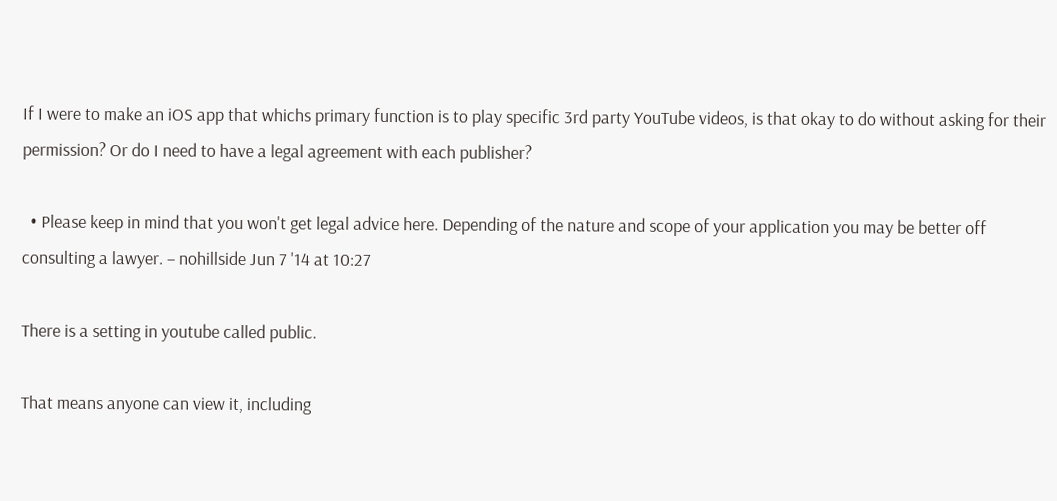If I were to make an iOS app that whichs primary function is to play specific 3rd party YouTube videos, is that okay to do without asking for their permission? Or do I need to have a legal agreement with each publisher?

  • Please keep in mind that you won't get legal advice here. Depending of the nature and scope of your application you may be better off consulting a lawyer. – nohillside Jun 7 '14 at 10:27

There is a setting in youtube called public.

That means anyone can view it, including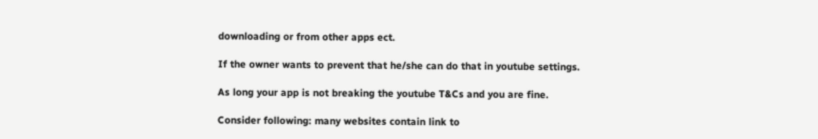downloading or from other apps ect.

If the owner wants to prevent that he/she can do that in youtube settings.

As long your app is not breaking the youtube T&Cs and you are fine.

Consider following: many websites contain link to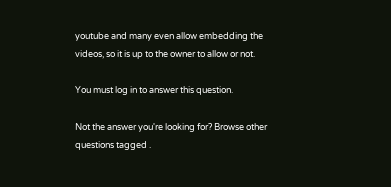youtube and many even allow embedding the videos, so it is up to the owner to allow or not.

You must log in to answer this question.

Not the answer you're looking for? Browse other questions tagged .